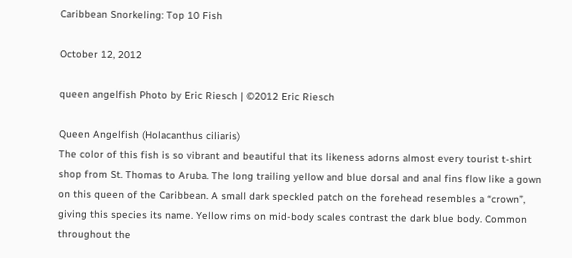Caribbean Snorkeling: Top 10 Fish

October 12, 2012

queen angelfish Photo by Eric Riesch | ©2012 Eric Riesch

Queen Angelfish (Holacanthus ciliaris)
The color of this fish is so vibrant and beautiful that its likeness adorns almost every tourist t-shirt shop from St. Thomas to Aruba. The long trailing yellow and blue dorsal and anal fins flow like a gown on this queen of the Caribbean. A small dark speckled patch on the forehead resembles a “crown”, giving this species its name. Yellow rims on mid-body scales contrast the dark blue body. Common throughout the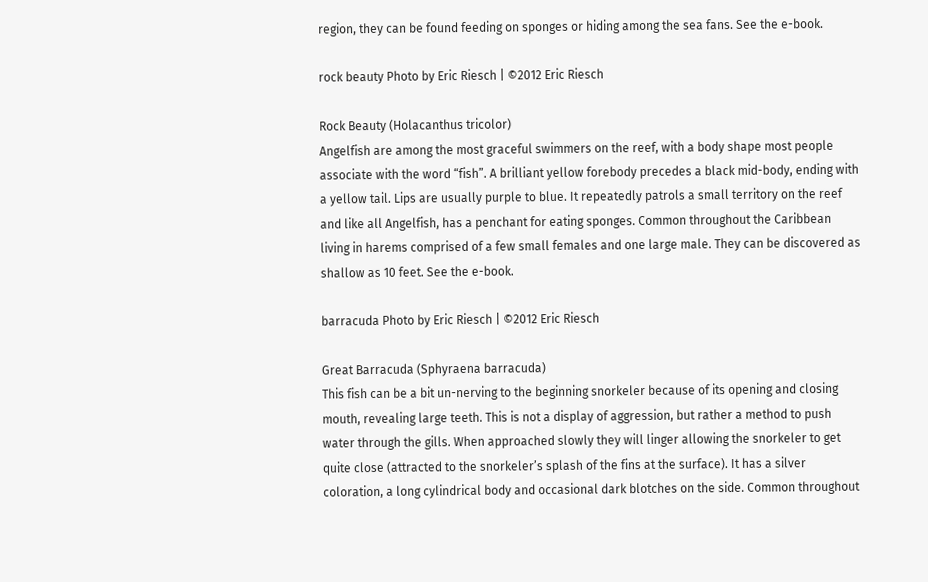region, they can be found feeding on sponges or hiding among the sea fans. See the e-book.

rock beauty Photo by Eric Riesch | ©2012 Eric Riesch

Rock Beauty (Holacanthus tricolor)
Angelfish are among the most graceful swimmers on the reef, with a body shape most people associate with the word “fish”. A brilliant yellow forebody precedes a black mid-body, ending with a yellow tail. Lips are usually purple to blue. It repeatedly patrols a small territory on the reef and like all Angelfish, has a penchant for eating sponges. Common throughout the Caribbean living in harems comprised of a few small females and one large male. They can be discovered as shallow as 10 feet. See the e-book.

barracuda Photo by Eric Riesch | ©2012 Eric Riesch

Great Barracuda (Sphyraena barracuda)
This fish can be a bit un-nerving to the beginning snorkeler because of its opening and closing mouth, revealing large teeth. This is not a display of aggression, but rather a method to push water through the gills. When approached slowly they will linger allowing the snorkeler to get quite close (attracted to the snorkeler’s splash of the fins at the surface). It has a silver coloration, a long cylindrical body and occasional dark blotches on the side. Common throughout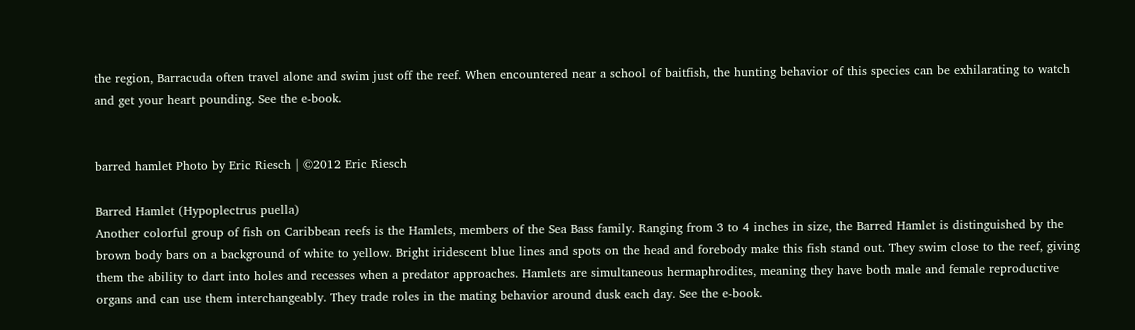the region, Barracuda often travel alone and swim just off the reef. When encountered near a school of baitfish, the hunting behavior of this species can be exhilarating to watch and get your heart pounding. See the e-book.


barred hamlet Photo by Eric Riesch | ©2012 Eric Riesch

Barred Hamlet (Hypoplectrus puella)
Another colorful group of fish on Caribbean reefs is the Hamlets, members of the Sea Bass family. Ranging from 3 to 4 inches in size, the Barred Hamlet is distinguished by the brown body bars on a background of white to yellow. Bright iridescent blue lines and spots on the head and forebody make this fish stand out. They swim close to the reef, giving them the ability to dart into holes and recesses when a predator approaches. Hamlets are simultaneous hermaphrodites, meaning they have both male and female reproductive organs and can use them interchangeably. They trade roles in the mating behavior around dusk each day. See the e-book.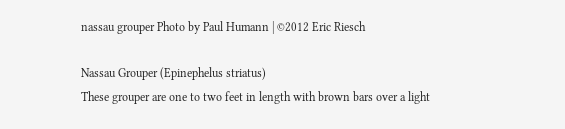nassau grouper Photo by Paul Humann | ©2012 Eric Riesch

Nassau Grouper (Epinephelus striatus)
These grouper are one to two feet in length with brown bars over a light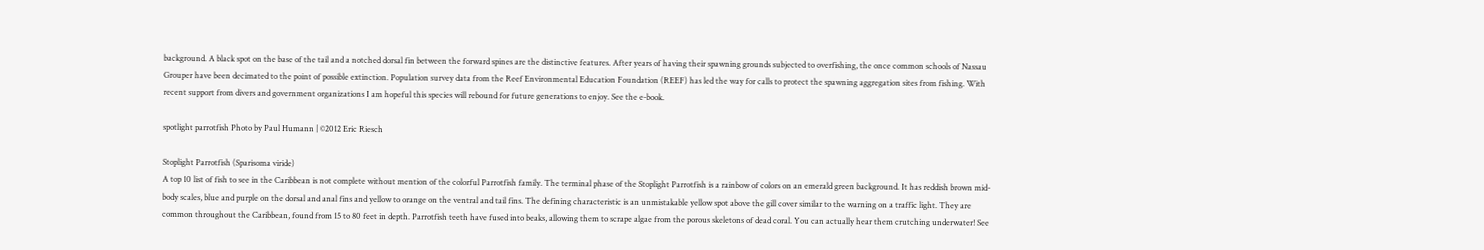background. A black spot on the base of the tail and a notched dorsal fin between the forward spines are the distinctive features. After years of having their spawning grounds subjected to overfishing, the once common schools of Nassau Grouper have been decimated to the point of possible extinction. Population survey data from the Reef Environmental Education Foundation (REEF) has led the way for calls to protect the spawning aggregation sites from fishing. With recent support from divers and government organizations I am hopeful this species will rebound for future generations to enjoy. See the e-book.

spotlight parrotfish Photo by Paul Humann | ©2012 Eric Riesch

Stoplight Parrotfish (Sparisoma viride)
A top 10 list of fish to see in the Caribbean is not complete without mention of the colorful Parrotfish family. The terminal phase of the Stoplight Parrotfish is a rainbow of colors on an emerald green background. It has reddish brown mid-body scales, blue and purple on the dorsal and anal fins and yellow to orange on the ventral and tail fins. The defining characteristic is an unmistakable yellow spot above the gill cover similar to the warning on a traffic light. They are common throughout the Caribbean, found from 15 to 80 feet in depth. Parrotfish teeth have fused into beaks, allowing them to scrape algae from the porous skeletons of dead coral. You can actually hear them crutching underwater! See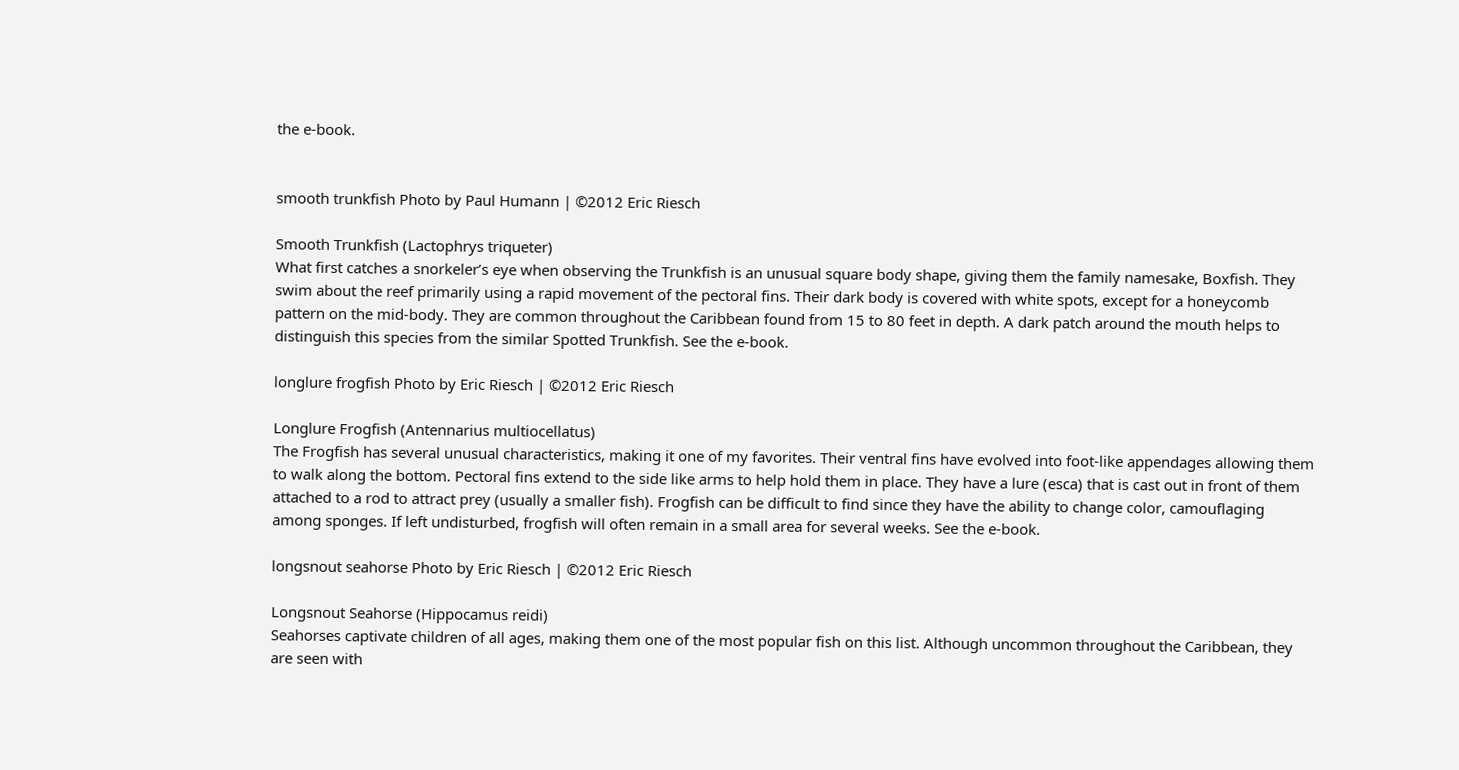the e-book.


smooth trunkfish Photo by Paul Humann | ©2012 Eric Riesch

Smooth Trunkfish (Lactophrys triqueter)
What first catches a snorkeler’s eye when observing the Trunkfish is an unusual square body shape, giving them the family namesake, Boxfish. They swim about the reef primarily using a rapid movement of the pectoral fins. Their dark body is covered with white spots, except for a honeycomb pattern on the mid-body. They are common throughout the Caribbean found from 15 to 80 feet in depth. A dark patch around the mouth helps to distinguish this species from the similar Spotted Trunkfish. See the e-book.

longlure frogfish Photo by Eric Riesch | ©2012 Eric Riesch

Longlure Frogfish (Antennarius multiocellatus)
The Frogfish has several unusual characteristics, making it one of my favorites. Their ventral fins have evolved into foot-like appendages allowing them to walk along the bottom. Pectoral fins extend to the side like arms to help hold them in place. They have a lure (esca) that is cast out in front of them attached to a rod to attract prey (usually a smaller fish). Frogfish can be difficult to find since they have the ability to change color, camouflaging among sponges. If left undisturbed, frogfish will often remain in a small area for several weeks. See the e-book.

longsnout seahorse Photo by Eric Riesch | ©2012 Eric Riesch

Longsnout Seahorse (Hippocamus reidi)
Seahorses captivate children of all ages, making them one of the most popular fish on this list. Although uncommon throughout the Caribbean, they are seen with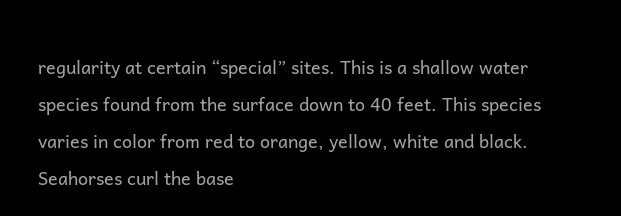regularity at certain “special” sites. This is a shallow water species found from the surface down to 40 feet. This species varies in color from red to orange, yellow, white and black. Seahorses curl the base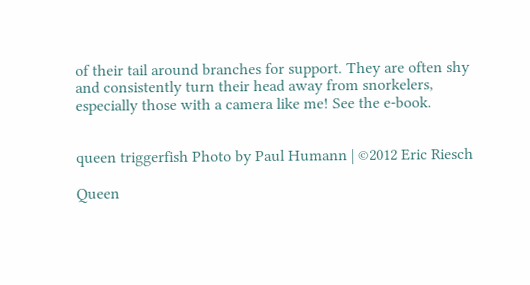of their tail around branches for support. They are often shy and consistently turn their head away from snorkelers, especially those with a camera like me! See the e-book.


queen triggerfish Photo by Paul Humann | ©2012 Eric Riesch

Queen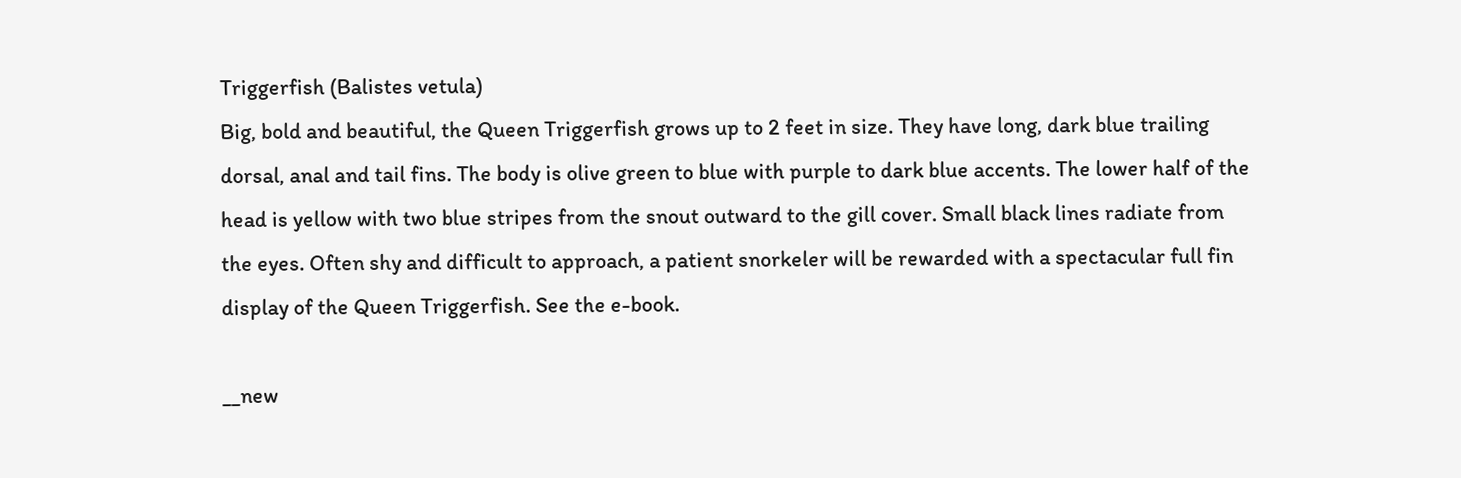Triggerfish (Balistes vetula)
Big, bold and beautiful, the Queen Triggerfish grows up to 2 feet in size. They have long, dark blue trailing dorsal, anal and tail fins. The body is olive green to blue with purple to dark blue accents. The lower half of the head is yellow with two blue stripes from the snout outward to the gill cover. Small black lines radiate from the eyes. Often shy and difficult to approach, a patient snorkeler will be rewarded with a spectacular full fin display of the Queen Triggerfish. See the e-book.

__new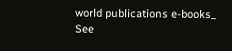world publications e-books_
See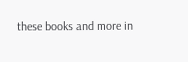these books and more in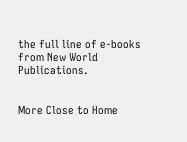the full line of e-books from New World Publications.


More Close to Home